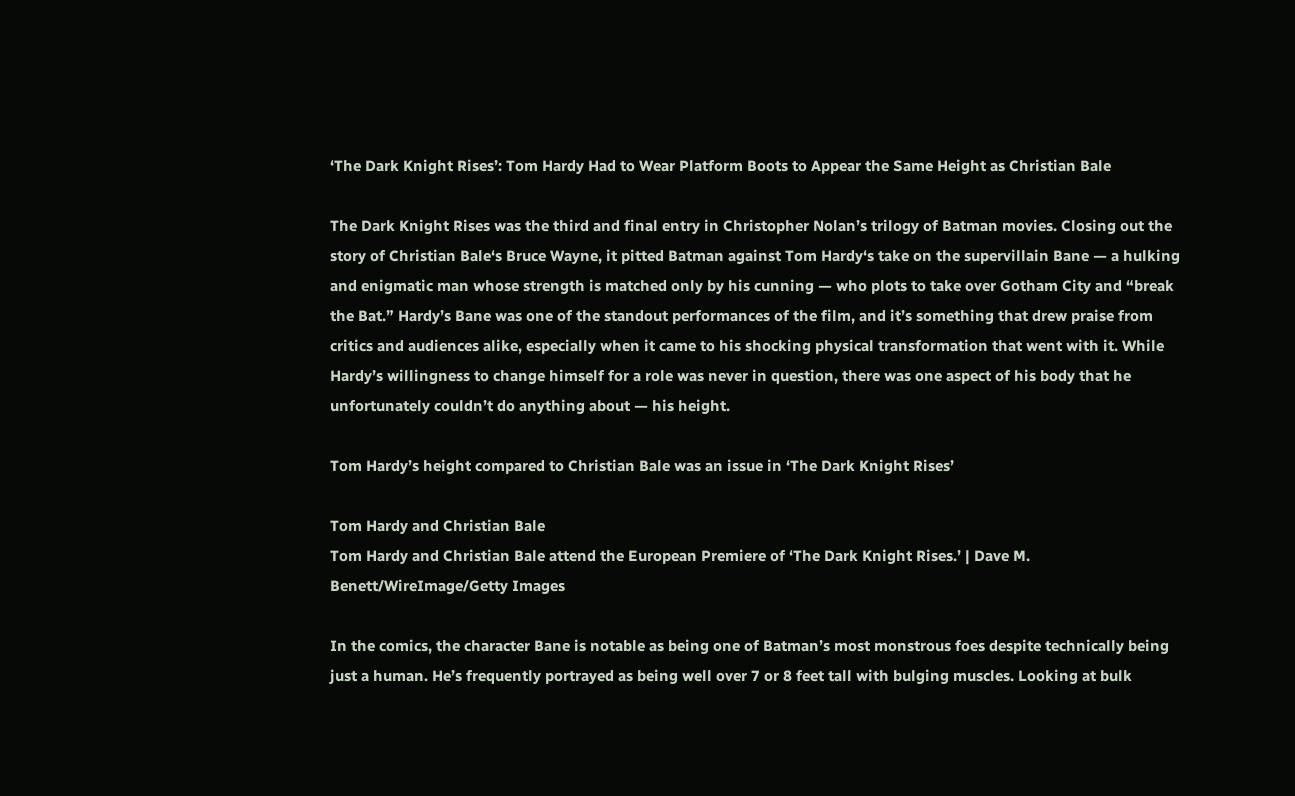‘The Dark Knight Rises’: Tom Hardy Had to Wear Platform Boots to Appear the Same Height as Christian Bale

The Dark Knight Rises was the third and final entry in Christopher Nolan’s trilogy of Batman movies. Closing out the story of Christian Bale‘s Bruce Wayne, it pitted Batman against Tom Hardy‘s take on the supervillain Bane — a hulking and enigmatic man whose strength is matched only by his cunning — who plots to take over Gotham City and “break the Bat.” Hardy’s Bane was one of the standout performances of the film, and it’s something that drew praise from critics and audiences alike, especially when it came to his shocking physical transformation that went with it. While Hardy’s willingness to change himself for a role was never in question, there was one aspect of his body that he unfortunately couldn’t do anything about — his height.

Tom Hardy’s height compared to Christian Bale was an issue in ‘The Dark Knight Rises’

Tom Hardy and Christian Bale
Tom Hardy and Christian Bale attend the European Premiere of ‘The Dark Knight Rises.’ | Dave M. Benett/WireImage/Getty Images

In the comics, the character Bane is notable as being one of Batman’s most monstrous foes despite technically being just a human. He’s frequently portrayed as being well over 7 or 8 feet tall with bulging muscles. Looking at bulk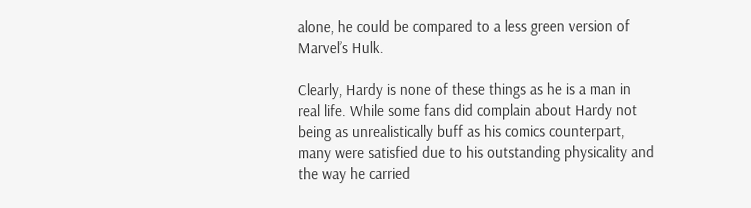alone, he could be compared to a less green version of Marvel’s Hulk.

Clearly, Hardy is none of these things as he is a man in real life. While some fans did complain about Hardy not being as unrealistically buff as his comics counterpart, many were satisfied due to his outstanding physicality and the way he carried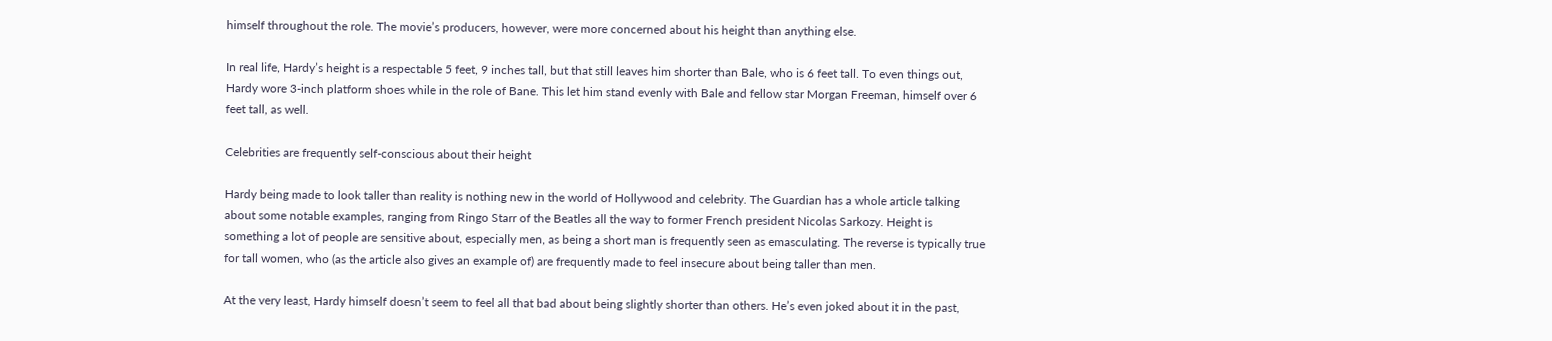himself throughout the role. The movie’s producers, however, were more concerned about his height than anything else.

In real life, Hardy’s height is a respectable 5 feet, 9 inches tall, but that still leaves him shorter than Bale, who is 6 feet tall. To even things out, Hardy wore 3-inch platform shoes while in the role of Bane. This let him stand evenly with Bale and fellow star Morgan Freeman, himself over 6 feet tall, as well.

Celebrities are frequently self-conscious about their height

Hardy being made to look taller than reality is nothing new in the world of Hollywood and celebrity. The Guardian has a whole article talking about some notable examples, ranging from Ringo Starr of the Beatles all the way to former French president Nicolas Sarkozy. Height is something a lot of people are sensitive about, especially men, as being a short man is frequently seen as emasculating. The reverse is typically true for tall women, who (as the article also gives an example of) are frequently made to feel insecure about being taller than men.

At the very least, Hardy himself doesn’t seem to feel all that bad about being slightly shorter than others. He’s even joked about it in the past,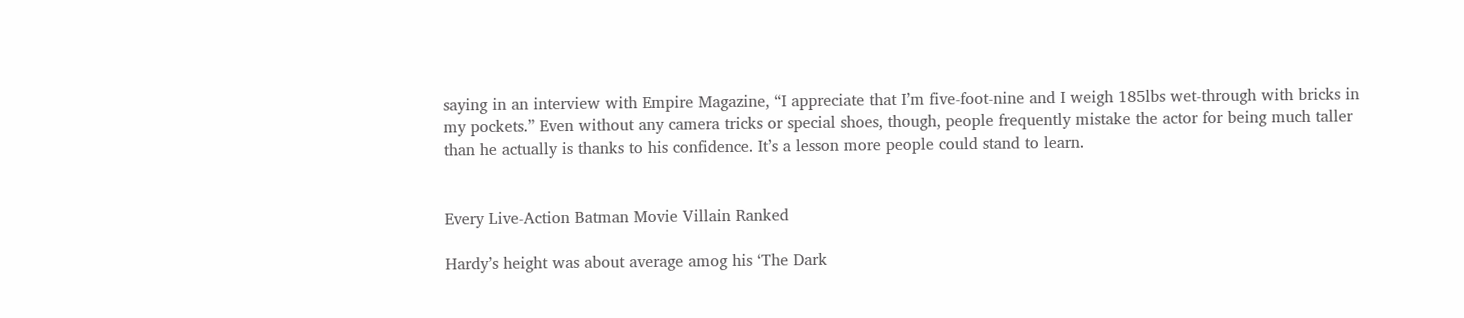saying in an interview with Empire Magazine, “I appreciate that I’m five-foot-nine and I weigh 185lbs wet-through with bricks in my pockets.” Even without any camera tricks or special shoes, though, people frequently mistake the actor for being much taller than he actually is thanks to his confidence. It’s a lesson more people could stand to learn.


Every Live-Action Batman Movie Villain Ranked

Hardy’s height was about average amog his ‘The Dark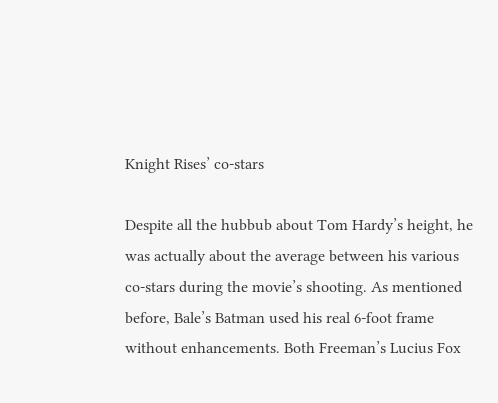Knight Rises’ co-stars

Despite all the hubbub about Tom Hardy’s height, he was actually about the average between his various co-stars during the movie’s shooting. As mentioned before, Bale’s Batman used his real 6-foot frame without enhancements. Both Freeman’s Lucius Fox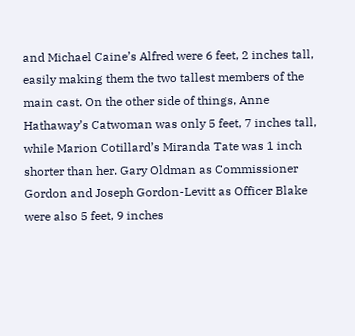and Michael Caine’s Alfred were 6 feet, 2 inches tall, easily making them the two tallest members of the main cast. On the other side of things, Anne Hathaway’s Catwoman was only 5 feet, 7 inches tall, while Marion Cotillard’s Miranda Tate was 1 inch shorter than her. Gary Oldman as Commissioner Gordon and Joseph Gordon-Levitt as Officer Blake were also 5 feet, 9 inches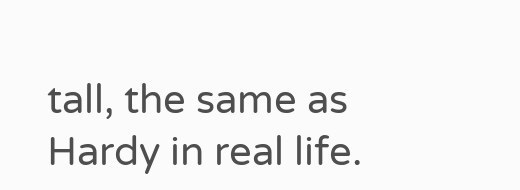tall, the same as Hardy in real life.